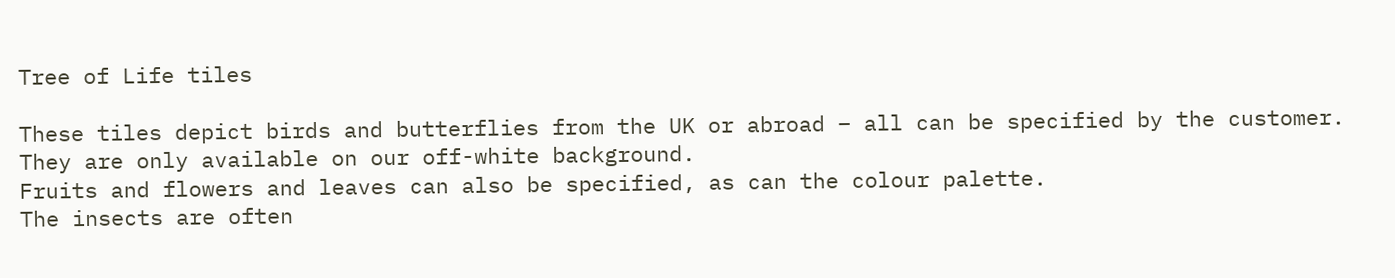Tree of Life tiles

These tiles depict birds and butterflies from the UK or abroad – all can be specified by the customer.
They are only available on our off-white background.
Fruits and flowers and leaves can also be specified, as can the colour palette.
The insects are often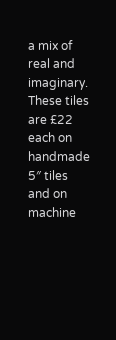a mix of real and imaginary.
These tiles are £22 each on handmade 5″ tiles and on machine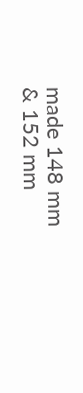made 148 mm & 152 mm